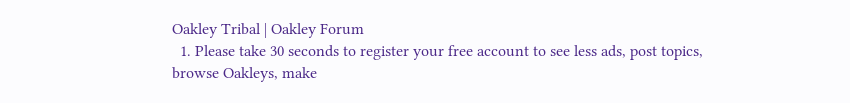Oakley Tribal | Oakley Forum
  1. Please take 30 seconds to register your free account to see less ads, post topics, browse Oakleys, make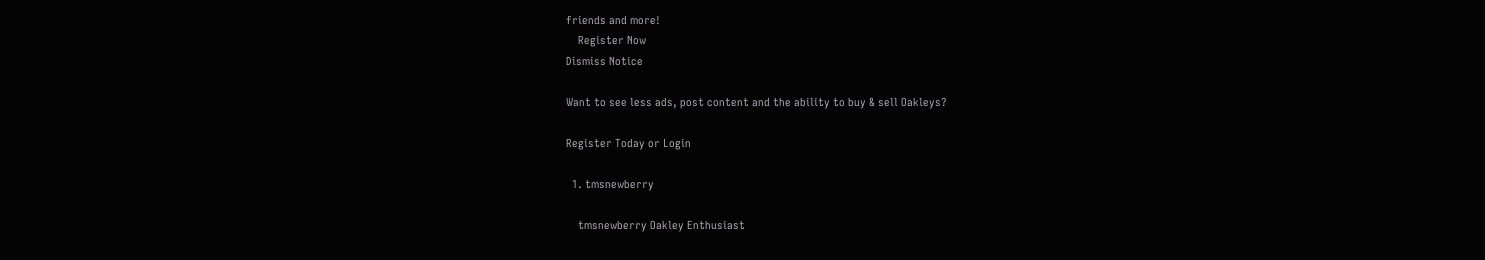friends and more!
    Register Now
Dismiss Notice

Want to see less ads, post content and the ability to buy & sell Oakleys?

Register Today or Login

  1. tmsnewberry

    tmsnewberry Oakley Enthusiast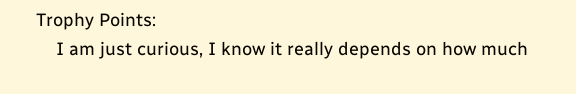Trophy Points:
    I am just curious, I know it really depends on how much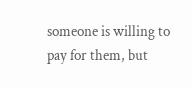someone is willing to pay for them, but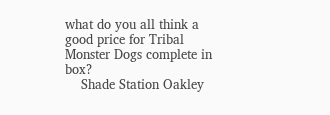what do you all think a good price for Tribal Monster Dogs complete in box?
    Shade Station Oakley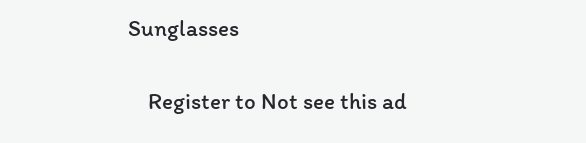Sunglasses

    Register to Not see this ad